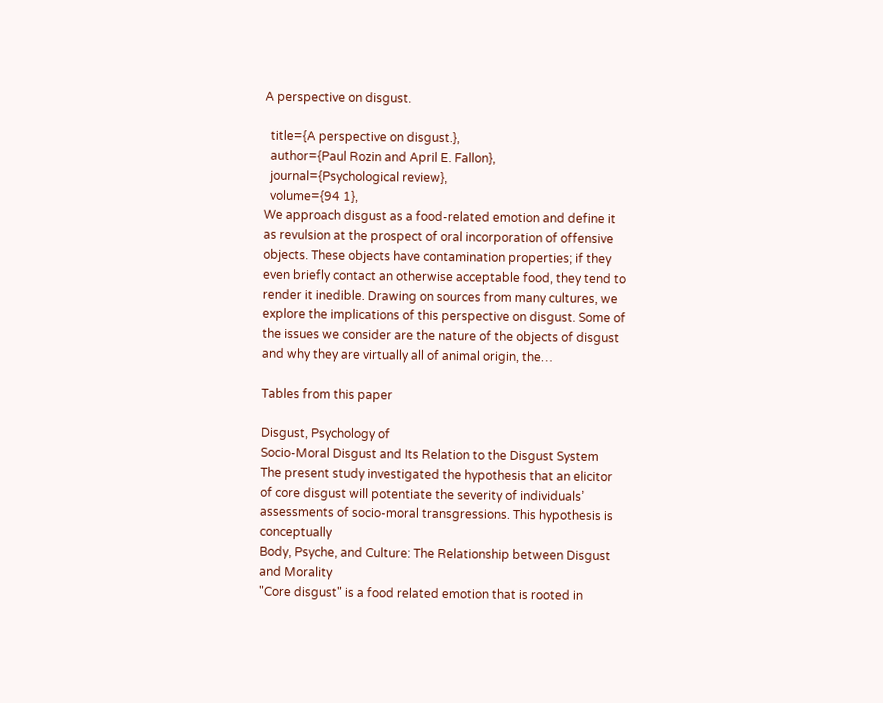A perspective on disgust.

  title={A perspective on disgust.},
  author={Paul Rozin and April E. Fallon},
  journal={Psychological review},
  volume={94 1},
We approach disgust as a food-related emotion and define it as revulsion at the prospect of oral incorporation of offensive objects. These objects have contamination properties; if they even briefly contact an otherwise acceptable food, they tend to render it inedible. Drawing on sources from many cultures, we explore the implications of this perspective on disgust. Some of the issues we consider are the nature of the objects of disgust and why they are virtually all of animal origin, the…

Tables from this paper

Disgust, Psychology of
Socio-Moral Disgust and Its Relation to the Disgust System
The present study investigated the hypothesis that an elicitor of core disgust will potentiate the severity of individuals’ assessments of socio-moral transgressions. This hypothesis is conceptually
Body, Psyche, and Culture: The Relationship between Disgust and Morality
"Core disgust" is a food related emotion that is rooted in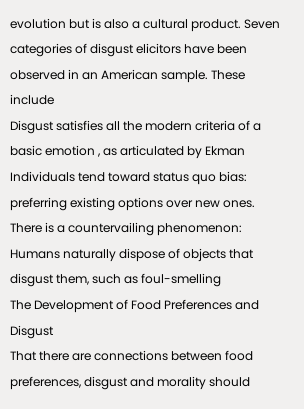evolution but is also a cultural product. Seven categories of disgust elicitors have been observed in an American sample. These include
Disgust satisfies all the modern criteria of a basic emotion , as articulated by Ekman
Individuals tend toward status quo bias: preferring existing options over new ones. There is a countervailing phenomenon: Humans naturally dispose of objects that disgust them, such as foul-smelling
The Development of Food Preferences and Disgust
That there are connections between food preferences, disgust and morality should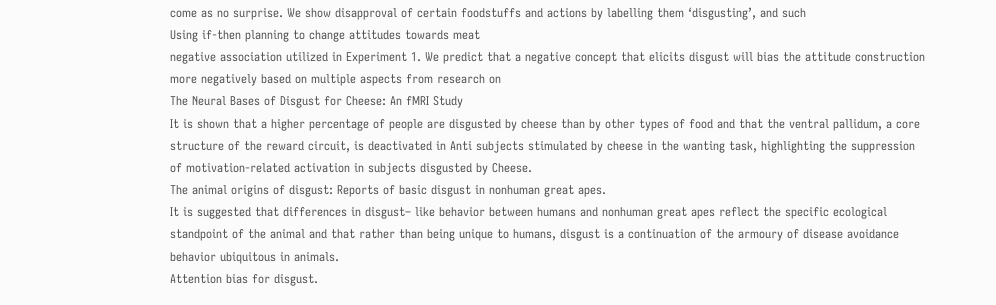come as no surprise. We show disapproval of certain foodstuffs and actions by labelling them ‘disgusting’, and such
Using if-then planning to change attitudes towards meat
negative association utilized in Experiment 1. We predict that a negative concept that elicits disgust will bias the attitude construction more negatively based on multiple aspects from research on
The Neural Bases of Disgust for Cheese: An fMRI Study
It is shown that a higher percentage of people are disgusted by cheese than by other types of food and that the ventral pallidum, a core structure of the reward circuit, is deactivated in Anti subjects stimulated by cheese in the wanting task, highlighting the suppression of motivation-related activation in subjects disgusted by Cheese.
The animal origins of disgust: Reports of basic disgust in nonhuman great apes.
It is suggested that differences in disgust– like behavior between humans and nonhuman great apes reflect the specific ecological standpoint of the animal and that rather than being unique to humans, disgust is a continuation of the armoury of disease avoidance behavior ubiquitous in animals.
Attention bias for disgust.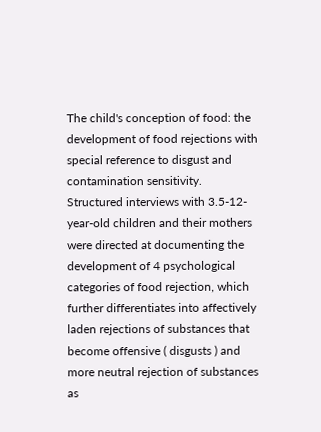The child's conception of food: the development of food rejections with special reference to disgust and contamination sensitivity.
Structured interviews with 3.5-12-year-old children and their mothers were directed at documenting the development of 4 psychological categories of food rejection, which further differentiates into affectively laden rejections of substances that become offensive ( disgusts ) and more neutral rejection of substances as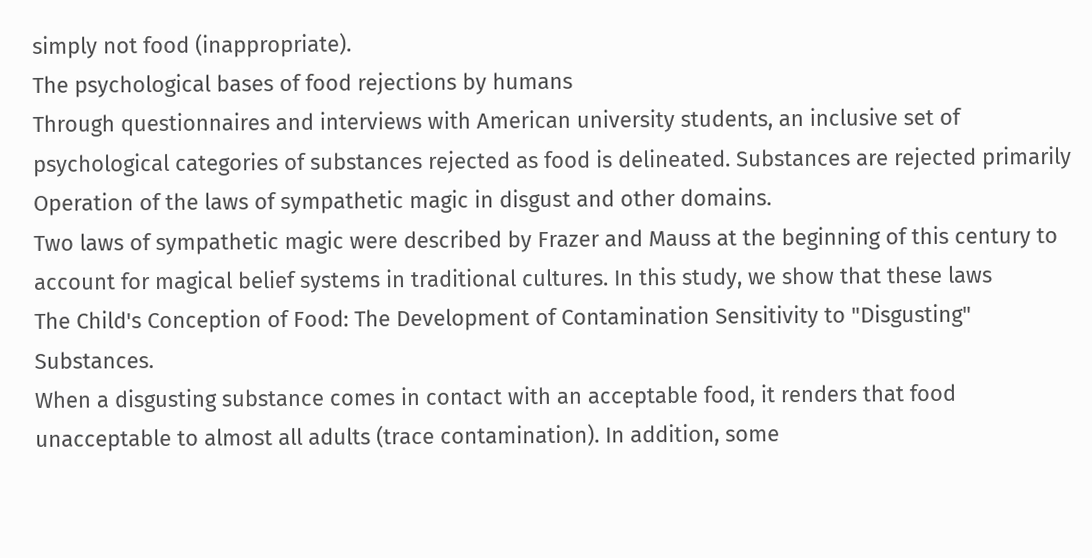simply not food (inappropriate).
The psychological bases of food rejections by humans
Through questionnaires and interviews with American university students, an inclusive set of psychological categories of substances rejected as food is delineated. Substances are rejected primarily
Operation of the laws of sympathetic magic in disgust and other domains.
Two laws of sympathetic magic were described by Frazer and Mauss at the beginning of this century to account for magical belief systems in traditional cultures. In this study, we show that these laws
The Child's Conception of Food: The Development of Contamination Sensitivity to "Disgusting" Substances.
When a disgusting substance comes in contact with an acceptable food, it renders that food unacceptable to almost all adults (trace contamination). In addition, some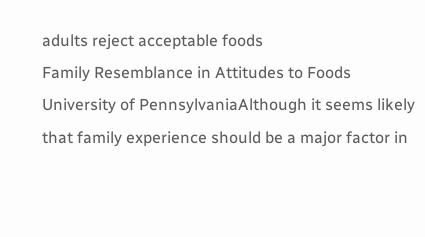adults reject acceptable foods
Family Resemblance in Attitudes to Foods
University of PennsylvaniaAlthough it seems likely that family experience should be a major factor in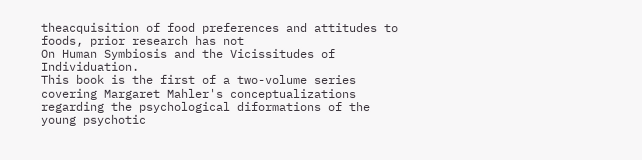theacquisition of food preferences and attitudes to foods, prior research has not
On Human Symbiosis and the Vicissitudes of Individuation.
This book is the first of a two-volume series covering Margaret Mahler's conceptualizations regarding the psychological diformations of the young psychotic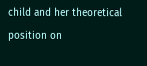child and her theoretical position on